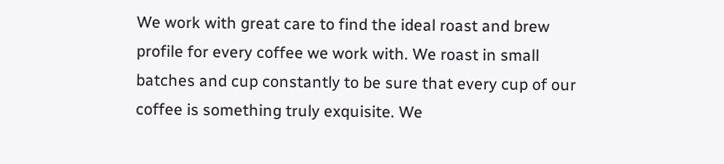We work with great care to find the ideal roast and brew profile for every coffee we work with. We roast in small batches and cup constantly to be sure that every cup of our coffee is something truly exquisite. We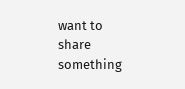want to share something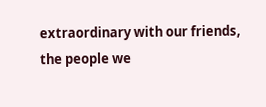extraordinary with our friends, the people we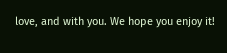love, and with you. We hope you enjoy it!